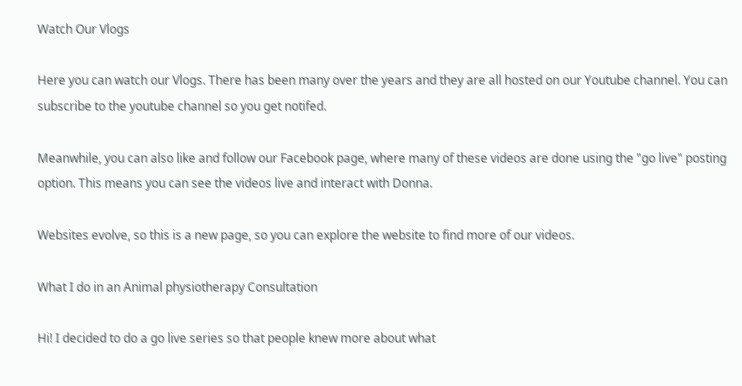Watch Our Vlogs

Here you can watch our Vlogs. There has been many over the years and they are all hosted on our Youtube channel. You can subscribe to the youtube channel so you get notifed.

Meanwhile, you can also like and follow our Facebook page, where many of these videos are done using the "go live" posting option. This means you can see the videos live and interact with Donna.

Websites evolve, so this is a new page, so you can explore the website to find more of our videos.

What I do in an Animal physiotherapy Consultation

Hi! I decided to do a go live series so that people knew more about what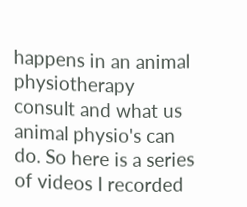happens in an animal physiotherapy consult and what us animal physio's can do. So here is a series of videos I recorded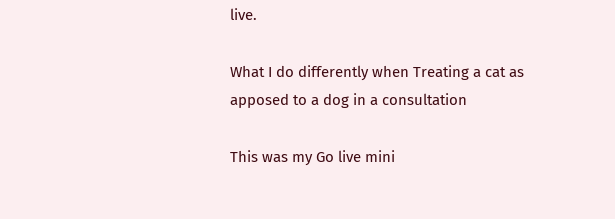live.

What I do differently when Treating a cat as apposed to a dog in a consultation

This was my Go live mini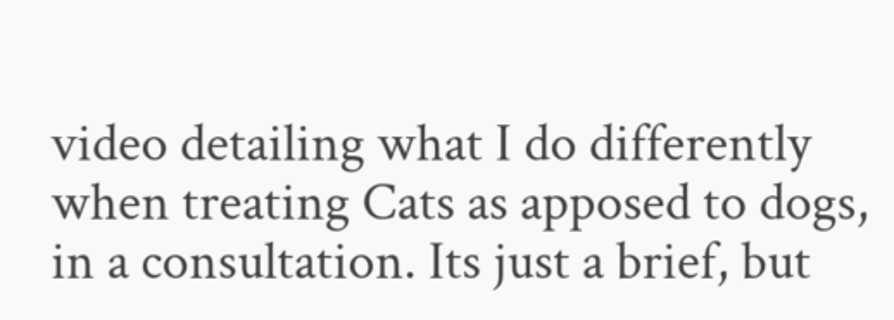video detailing what I do differently when treating Cats as apposed to dogs, in a consultation. Its just a brief, but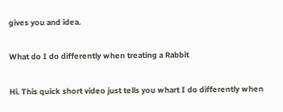gives you and idea.

What do I do differently when treating a Rabbit

Hi. This quick short video just tells you whart I do differently when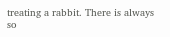treating a rabbit. There is always so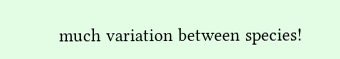much variation between species!